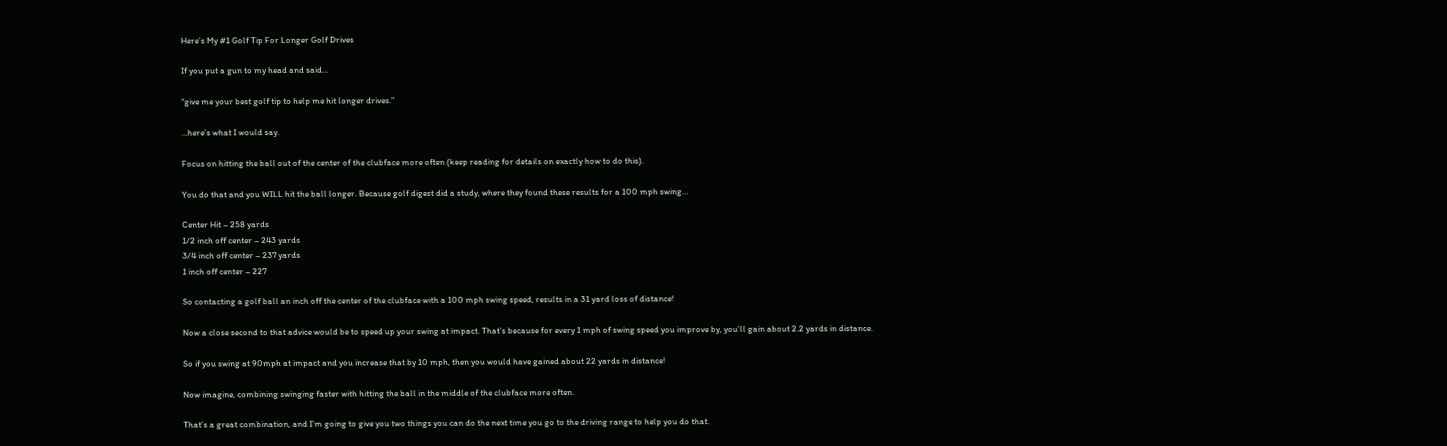Here’s My #1 Golf Tip For Longer Golf Drives

If you put a gun to my head and said…

“give me your best golf tip to help me hit longer drives.”

…here’s what I would say.

Focus on hitting the ball out of the center of the clubface more often (keep reading for details on exactly how to do this).

You do that and you WILL hit the ball longer. Because golf digest did a study, where they found these results for a 100 mph swing…

Center Hit – 258 yards
1/2 inch off center – 243 yards
3/4 inch off center – 237 yards
1 inch off center – 227

So contacting a golf ball an inch off the center of the clubface with a 100 mph swing speed, results in a 31 yard loss of distance!

Now a close second to that advice would be to speed up your swing at impact. That’s because for every 1 mph of swing speed you improve by, you’ll gain about 2.2 yards in distance.

So if you swing at 90mph at impact and you increase that by 10 mph, then you would have gained about 22 yards in distance!

Now imagine, combining swinging faster with hitting the ball in the middle of the clubface more often.

That’s a great combination, and I’m going to give you two things you can do the next time you go to the driving range to help you do that.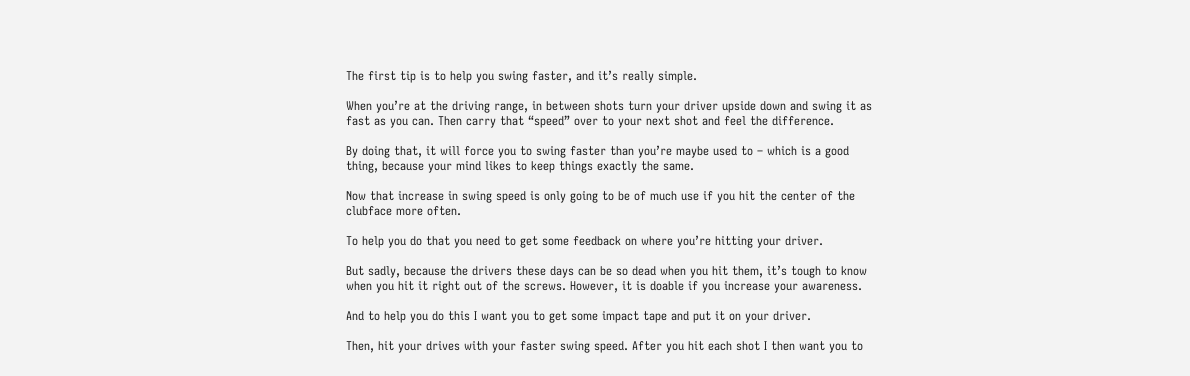The first tip is to help you swing faster, and it’s really simple.

When you’re at the driving range, in between shots turn your driver upside down and swing it as fast as you can. Then carry that “speed” over to your next shot and feel the difference.

By doing that, it will force you to swing faster than you’re maybe used to – which is a good thing, because your mind likes to keep things exactly the same.

Now that increase in swing speed is only going to be of much use if you hit the center of the clubface more often.

To help you do that you need to get some feedback on where you’re hitting your driver.

But sadly, because the drivers these days can be so dead when you hit them, it’s tough to know when you hit it right out of the screws. However, it is doable if you increase your awareness.

And to help you do this I want you to get some impact tape and put it on your driver.

Then, hit your drives with your faster swing speed. After you hit each shot I then want you to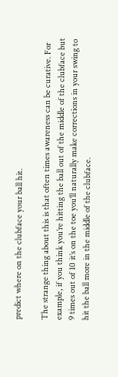predict where on the clubface your ball hit.

The strange thing about this is that often times awareness can be curative. For example, if you think you’re hitting the ball out of the middle of the clubface but 9 times out of 10 it’s on the toe you’ll naturally make corrections in your swing to hit the ball more in the middle of the clubface.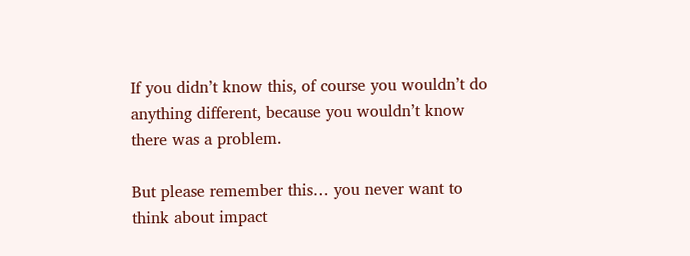If you didn’t know this, of course you wouldn’t do anything different, because you wouldn’t know there was a problem.

But please remember this… you never want to think about impact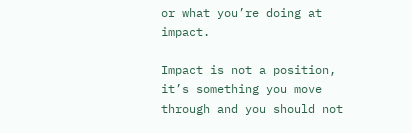or what you’re doing at impact.

Impact is not a position, it’s something you move through and you should not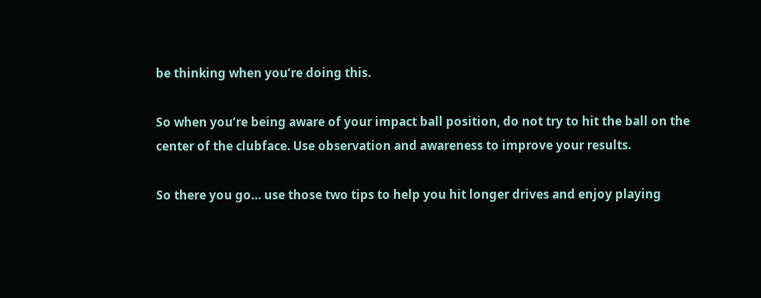be thinking when you’re doing this.

So when you’re being aware of your impact ball position, do not try to hit the ball on the center of the clubface. Use observation and awareness to improve your results.

So there you go… use those two tips to help you hit longer drives and enjoy playing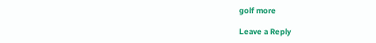golf more

Leave a Reply